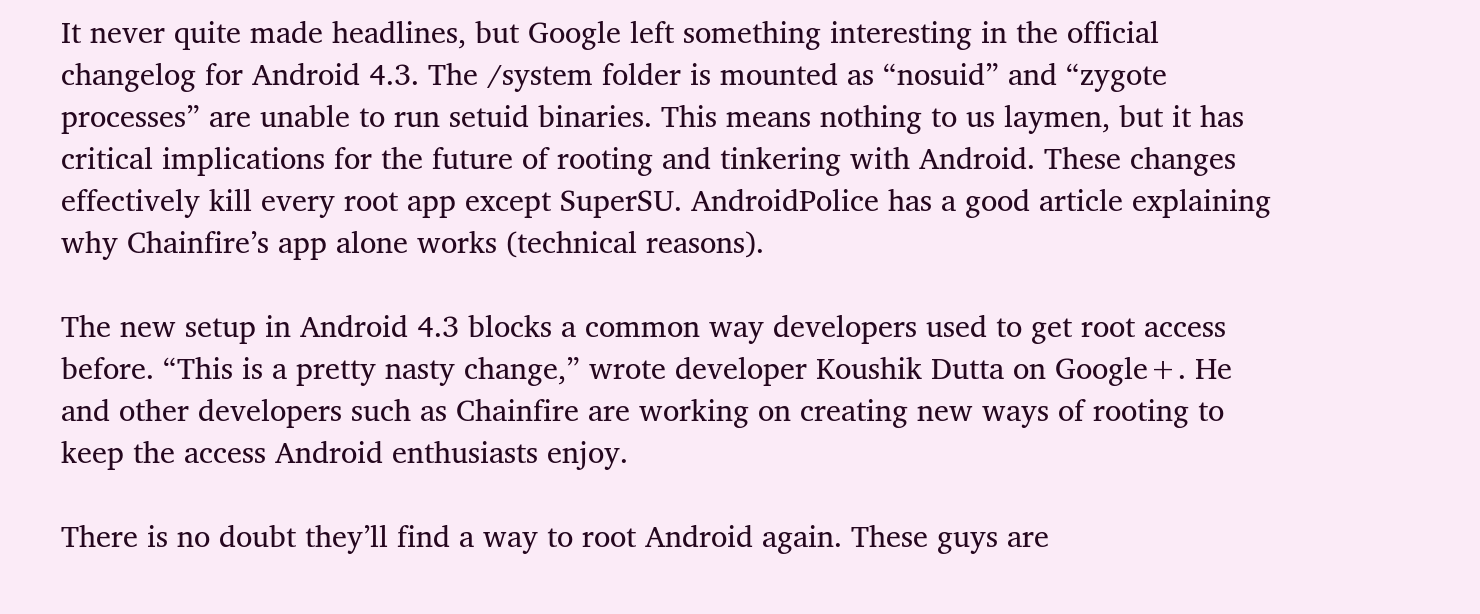It never quite made headlines, but Google left something interesting in the official changelog for Android 4.3. The /system folder is mounted as “nosuid” and “zygote processes” are unable to run setuid binaries. This means nothing to us laymen, but it has critical implications for the future of rooting and tinkering with Android. These changes effectively kill every root app except SuperSU. AndroidPolice has a good article explaining why Chainfire’s app alone works (technical reasons).

The new setup in Android 4.3 blocks a common way developers used to get root access before. “This is a pretty nasty change,” wrote developer Koushik Dutta on Google+. He and other developers such as Chainfire are working on creating new ways of rooting to keep the access Android enthusiasts enjoy.

There is no doubt they’ll find a way to root Android again. These guys are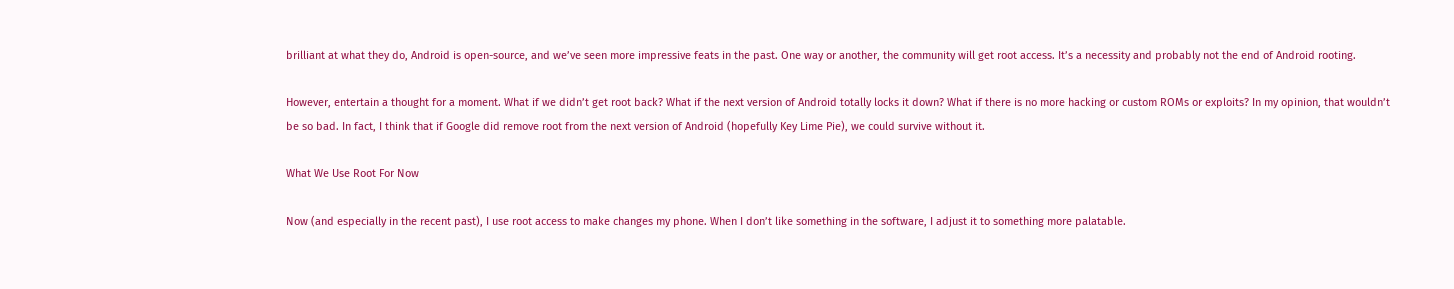brilliant at what they do, Android is open-source, and we’ve seen more impressive feats in the past. One way or another, the community will get root access. It’s a necessity and probably not the end of Android rooting.

However, entertain a thought for a moment. What if we didn’t get root back? What if the next version of Android totally locks it down? What if there is no more hacking or custom ROMs or exploits? In my opinion, that wouldn’t be so bad. In fact, I think that if Google did remove root from the next version of Android (hopefully Key Lime Pie), we could survive without it.

What We Use Root For Now

Now (and especially in the recent past), I use root access to make changes my phone. When I don’t like something in the software, I adjust it to something more palatable.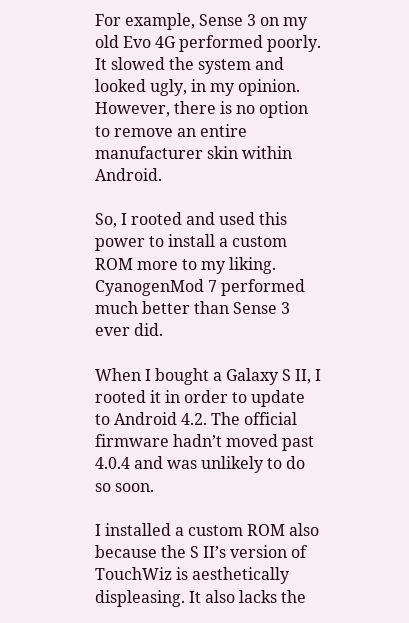For example, Sense 3 on my old Evo 4G performed poorly. It slowed the system and looked ugly, in my opinion. However, there is no option to remove an entire manufacturer skin within Android.

So, I rooted and used this power to install a custom ROM more to my liking. CyanogenMod 7 performed much better than Sense 3 ever did.

When I bought a Galaxy S II, I rooted it in order to update to Android 4.2. The official firmware hadn’t moved past 4.0.4 and was unlikely to do so soon.

I installed a custom ROM also because the S II’s version of TouchWiz is aesthetically displeasing. It also lacks the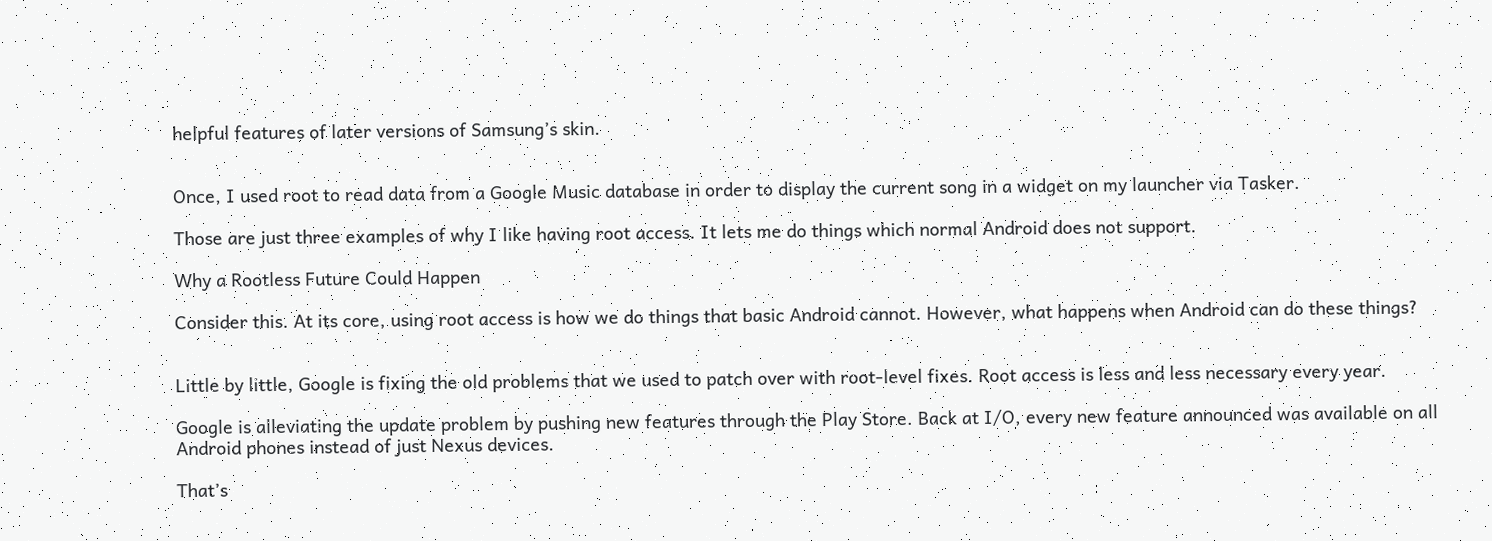helpful features of later versions of Samsung’s skin.


Once, I used root to read data from a Google Music database in order to display the current song in a widget on my launcher via Tasker.

Those are just three examples of why I like having root access. It lets me do things which normal Android does not support.

Why a Rootless Future Could Happen

Consider this. At its core, using root access is how we do things that basic Android cannot. However, what happens when Android can do these things?


Little by little, Google is fixing the old problems that we used to patch over with root-level fixes. Root access is less and less necessary every year.

Google is alleviating the update problem by pushing new features through the Play Store. Back at I/O, every new feature announced was available on all Android phones instead of just Nexus devices.

That’s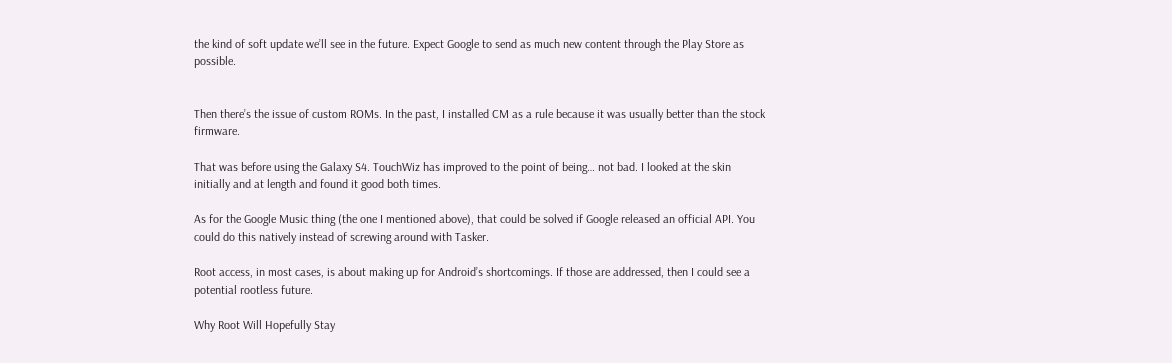the kind of soft update we’ll see in the future. Expect Google to send as much new content through the Play Store as possible.


Then there’s the issue of custom ROMs. In the past, I installed CM as a rule because it was usually better than the stock firmware.

That was before using the Galaxy S4. TouchWiz has improved to the point of being… not bad. I looked at the skin initially and at length and found it good both times.

As for the Google Music thing (the one I mentioned above), that could be solved if Google released an official API. You could do this natively instead of screwing around with Tasker.

Root access, in most cases, is about making up for Android’s shortcomings. If those are addressed, then I could see a potential rootless future.

Why Root Will Hopefully Stay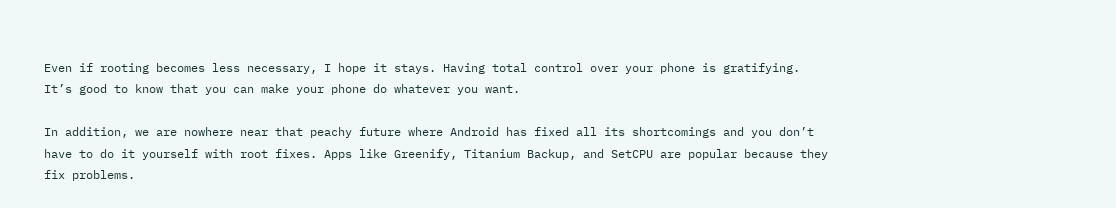Even if rooting becomes less necessary, I hope it stays. Having total control over your phone is gratifying. It’s good to know that you can make your phone do whatever you want.

In addition, we are nowhere near that peachy future where Android has fixed all its shortcomings and you don’t have to do it yourself with root fixes. Apps like Greenify, Titanium Backup, and SetCPU are popular because they fix problems.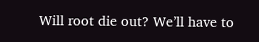Will root die out? We’ll have to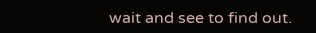wait and see to find out.